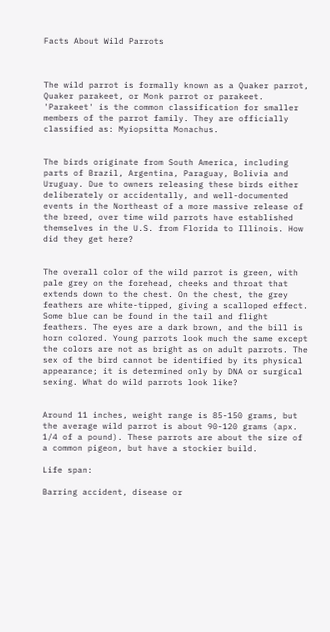Facts About Wild Parrots



The wild parrot is formally known as a Quaker parrot, Quaker parakeet, or Monk parrot or parakeet. 'Parakeet' is the common classification for smaller members of the parrot family. They are officially classified as: Myiopsitta Monachus.


The birds originate from South America, including parts of Brazil, Argentina, Paraguay, Bolivia and Uruguay. Due to owners releasing these birds either deliberately or accidentally, and well-documented events in the Northeast of a more massive release of the breed, over time wild parrots have established themselves in the U.S. from Florida to Illinois. How did they get here?


The overall color of the wild parrot is green, with pale grey on the forehead, cheeks and throat that extends down to the chest. On the chest, the grey feathers are white-tipped, giving a scalloped effect. Some blue can be found in the tail and flight feathers. The eyes are a dark brown, and the bill is horn colored. Young parrots look much the same except the colors are not as bright as on adult parrots. The sex of the bird cannot be identified by its physical appearance; it is determined only by DNA or surgical sexing. What do wild parrots look like?


Around 11 inches, weight range is 85-150 grams, but the average wild parrot is about 90-120 grams (apx. 1/4 of a pound). These parrots are about the size of a common pigeon, but have a stockier build.

Life span:

Barring accident, disease or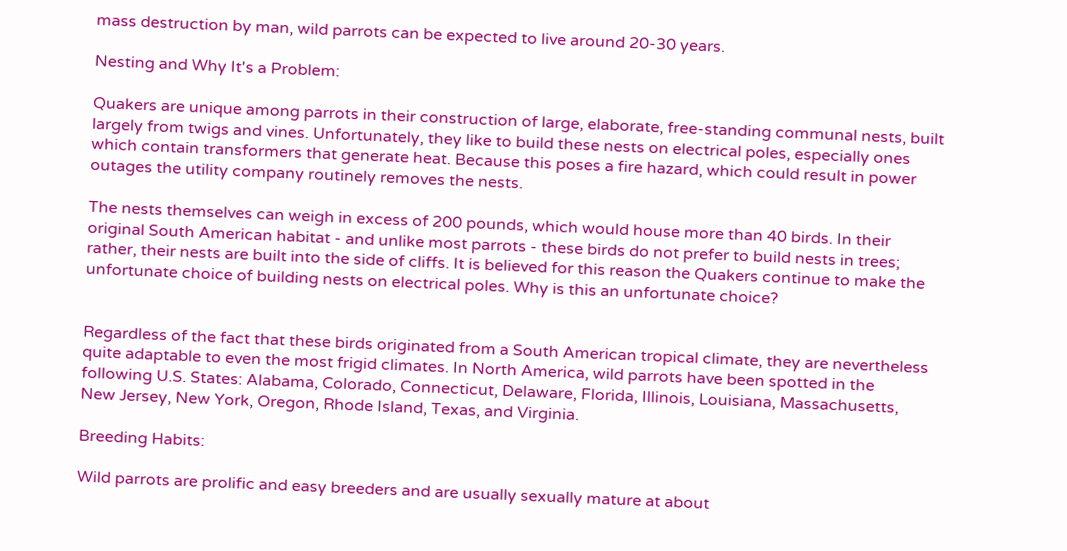mass destruction by man, wild parrots can be expected to live around 20-30 years.

Nesting and Why It's a Problem:

Quakers are unique among parrots in their construction of large, elaborate, free-standing communal nests, built largely from twigs and vines. Unfortunately, they like to build these nests on electrical poles, especially ones which contain transformers that generate heat. Because this poses a fire hazard, which could result in power outages the utility company routinely removes the nests.

The nests themselves can weigh in excess of 200 pounds, which would house more than 40 birds. In their original South American habitat - and unlike most parrots - these birds do not prefer to build nests in trees; rather, their nests are built into the side of cliffs. It is believed for this reason the Quakers continue to make the unfortunate choice of building nests on electrical poles. Why is this an unfortunate choice?


Regardless of the fact that these birds originated from a South American tropical climate, they are nevertheless quite adaptable to even the most frigid climates. In North America, wild parrots have been spotted in the following U.S. States: Alabama, Colorado, Connecticut, Delaware, Florida, Illinois, Louisiana, Massachusetts, New Jersey, New York, Oregon, Rhode Island, Texas, and Virginia.

Breeding Habits:

Wild parrots are prolific and easy breeders and are usually sexually mature at about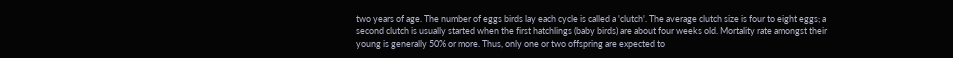two years of age. The number of eggs birds lay each cycle is called a 'clutch'. The average clutch size is four to eight eggs; a second clutch is usually started when the first hatchlings (baby birds) are about four weeks old. Mortality rate amongst their young is generally 50% or more. Thus, only one or two offspring are expected to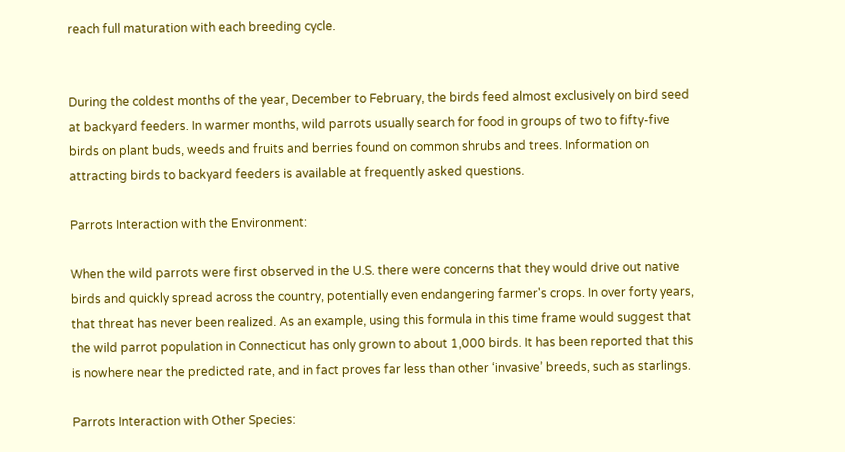reach full maturation with each breeding cycle.


During the coldest months of the year, December to February, the birds feed almost exclusively on bird seed at backyard feeders. In warmer months, wild parrots usually search for food in groups of two to fifty-five birds on plant buds, weeds and fruits and berries found on common shrubs and trees. Information on attracting birds to backyard feeders is available at frequently asked questions.

Parrots Interaction with the Environment:

When the wild parrots were first observed in the U.S. there were concerns that they would drive out native birds and quickly spread across the country, potentially even endangering farmer's crops. In over forty years, that threat has never been realized. As an example, using this formula in this time frame would suggest that the wild parrot population in Connecticut has only grown to about 1,000 birds. It has been reported that this is nowhere near the predicted rate, and in fact proves far less than other ‘invasive’ breeds, such as starlings.

Parrots Interaction with Other Species: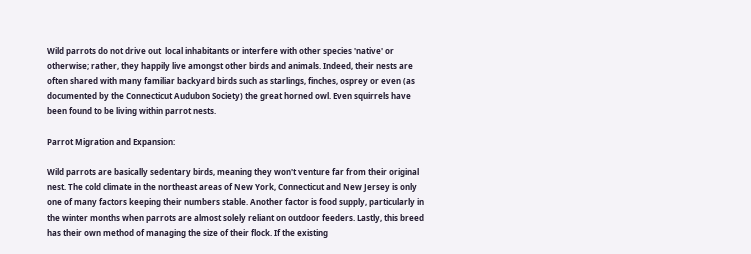Wild parrots do not drive out  local inhabitants or interfere with other species 'native' or otherwise; rather, they happily live amongst other birds and animals. Indeed, their nests are often shared with many familiar backyard birds such as starlings, finches, osprey or even (as documented by the Connecticut Audubon Society) the great horned owl. Even squirrels have been found to be living within parrot nests.

Parrot Migration and Expansion:

Wild parrots are basically sedentary birds, meaning they won't venture far from their original nest. The cold climate in the northeast areas of New York, Connecticut and New Jersey is only one of many factors keeping their numbers stable. Another factor is food supply, particularly in the winter months when parrots are almost solely reliant on outdoor feeders. Lastly, this breed has their own method of managing the size of their flock. If the existing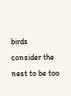birds consider the nest to be too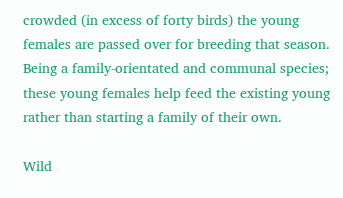crowded (in excess of forty birds) the young females are passed over for breeding that season. Being a family-orientated and communal species; these young females help feed the existing young rather than starting a family of their own.

Wild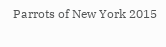Parrots of New York 2015